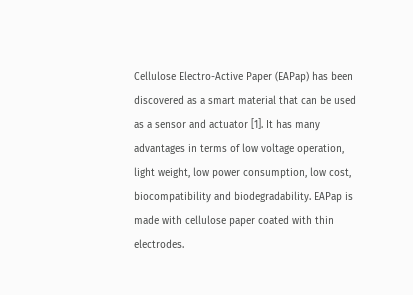Cellulose Electro-Active Paper (EAPap) has been discovered as a smart material that can be used as a sensor and actuator [1]. It has many advantages in terms of low voltage operation, light weight, low power consumption, low cost, biocompatibility and biodegradability. EAPap is made with cellulose paper coated with thin electrodes.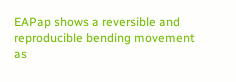EAPap shows a reversible and reproducible bending movement as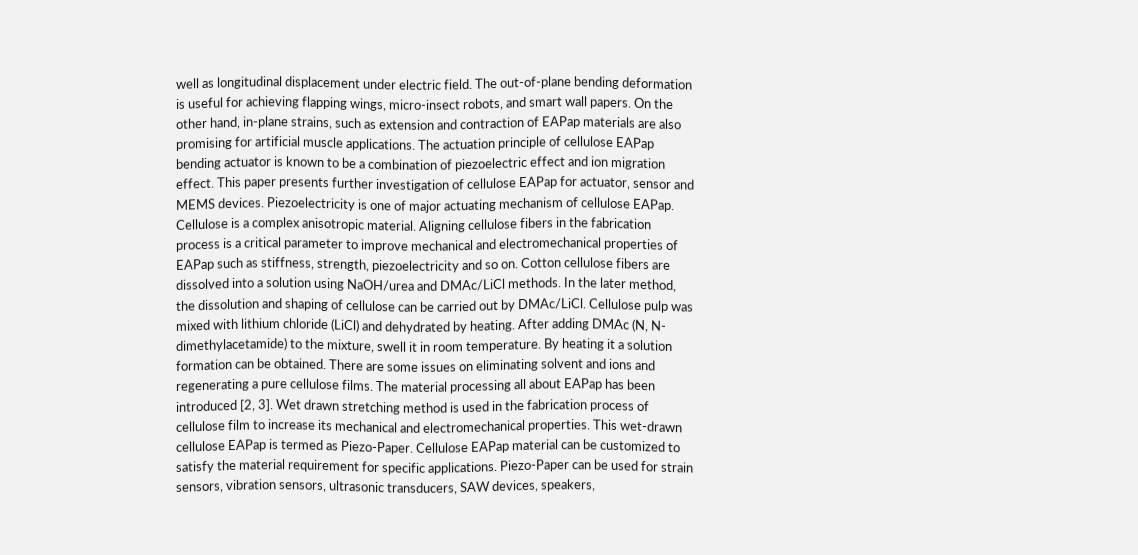well as longitudinal displacement under electric field. The out-of-plane bending deformation is useful for achieving flapping wings, micro-insect robots, and smart wall papers. On the other hand, in-plane strains, such as extension and contraction of EAPap materials are also promising for artificial muscle applications. The actuation principle of cellulose EAPap bending actuator is known to be a combination of piezoelectric effect and ion migration effect. This paper presents further investigation of cellulose EAPap for actuator, sensor and MEMS devices. Piezoelectricity is one of major actuating mechanism of cellulose EAPap. Cellulose is a complex anisotropic material. Aligning cellulose fibers in the fabrication process is a critical parameter to improve mechanical and electromechanical properties of EAPap such as stiffness, strength, piezoelectricity and so on. Cotton cellulose fibers are dissolved into a solution using NaOH/urea and DMAc/LiCl methods. In the later method, the dissolution and shaping of cellulose can be carried out by DMAc/LiCl. Cellulose pulp was mixed with lithium chloride (LiCl) and dehydrated by heating. After adding DMAc (N, N-dimethylacetamide) to the mixture, swell it in room temperature. By heating it a solution formation can be obtained. There are some issues on eliminating solvent and ions and regenerating a pure cellulose films. The material processing all about EAPap has been introduced [2, 3]. Wet drawn stretching method is used in the fabrication process of cellulose film to increase its mechanical and electromechanical properties. This wet-drawn cellulose EAPap is termed as Piezo-Paper. Cellulose EAPap material can be customized to satisfy the material requirement for specific applications. Piezo-Paper can be used for strain sensors, vibration sensors, ultrasonic transducers, SAW devices, speakers,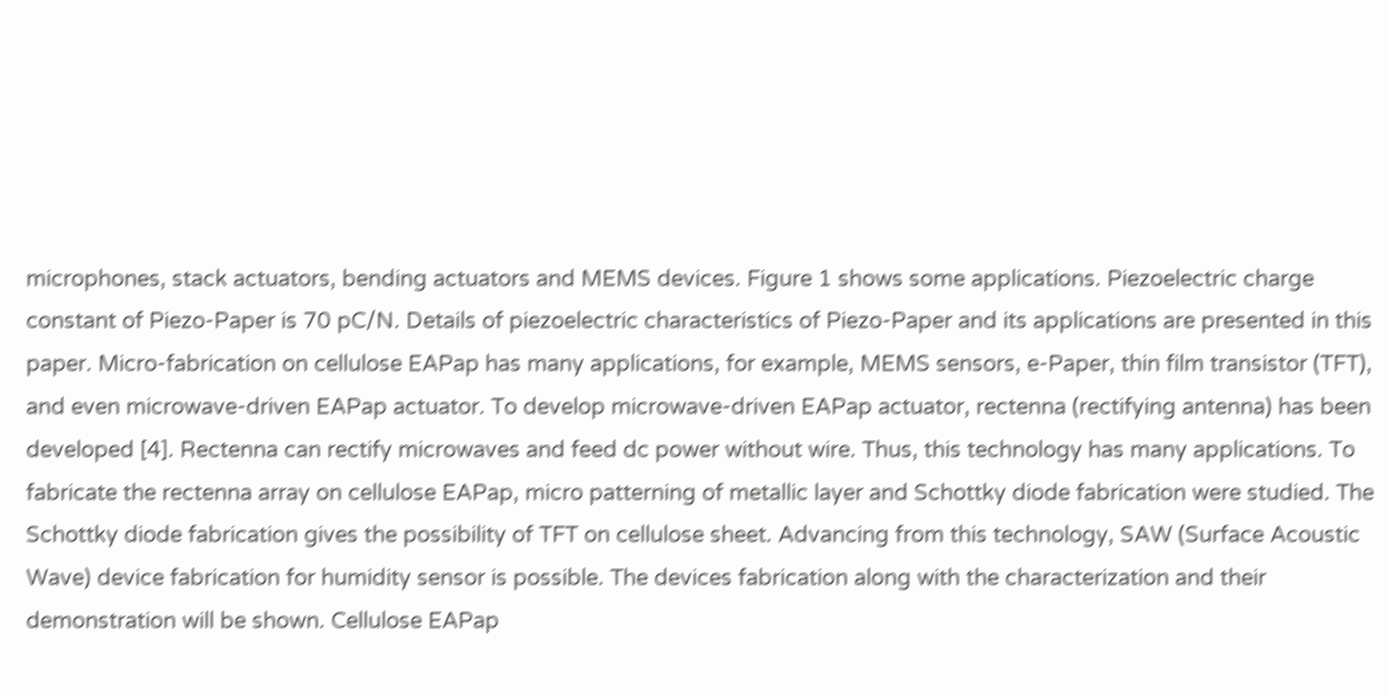microphones, stack actuators, bending actuators and MEMS devices. Figure 1 shows some applications. Piezoelectric charge constant of Piezo-Paper is 70 pC/N. Details of piezoelectric characteristics of Piezo-Paper and its applications are presented in this paper. Micro-fabrication on cellulose EAPap has many applications, for example, MEMS sensors, e-Paper, thin film transistor (TFT), and even microwave-driven EAPap actuator. To develop microwave-driven EAPap actuator, rectenna (rectifying antenna) has been developed [4]. Rectenna can rectify microwaves and feed dc power without wire. Thus, this technology has many applications. To fabricate the rectenna array on cellulose EAPap, micro patterning of metallic layer and Schottky diode fabrication were studied. The Schottky diode fabrication gives the possibility of TFT on cellulose sheet. Advancing from this technology, SAW (Surface Acoustic Wave) device fabrication for humidity sensor is possible. The devices fabrication along with the characterization and their demonstration will be shown. Cellulose EAPap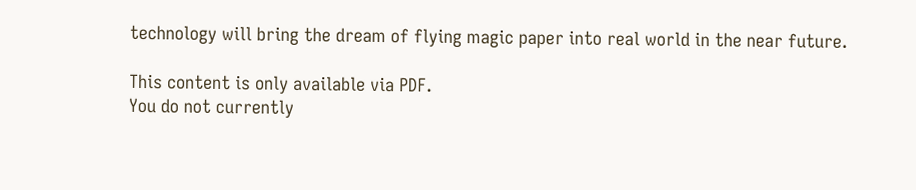technology will bring the dream of flying magic paper into real world in the near future.

This content is only available via PDF.
You do not currently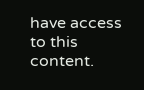have access to this content.